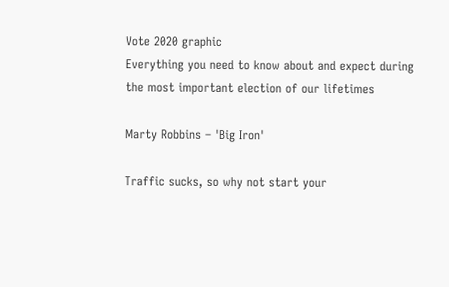Vote 2020 graphic
Everything you need to know about and expect during
the most important election of our lifetimes

Marty Robbins – 'Big Iron'

Traffic sucks, so why not start your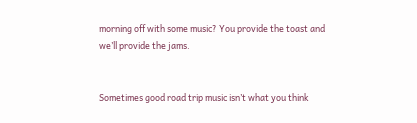morning off with some music? You provide the toast and we’ll provide the jams.


Sometimes good road trip music isn’t what you think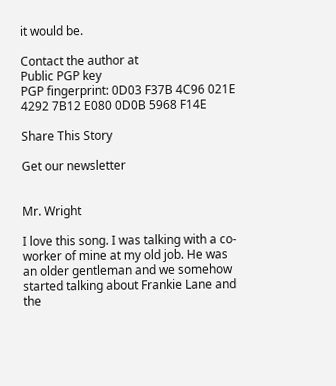it would be.

Contact the author at
Public PGP key
PGP fingerprint: 0D03 F37B 4C96 021E 4292 7B12 E080 0D0B 5968 F14E

Share This Story

Get our newsletter


Mr. Wright

I love this song. I was talking with a co-worker of mine at my old job. He was an older gentleman and we somehow started talking about Frankie Lane and the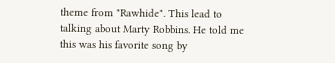theme from "Rawhide". This lead to talking about Marty Robbins. He told me this was his favorite song by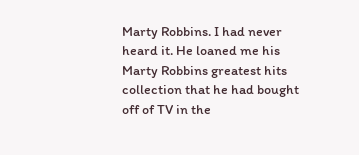Marty Robbins. I had never heard it. He loaned me his Marty Robbins greatest hits collection that he had bought off of TV in the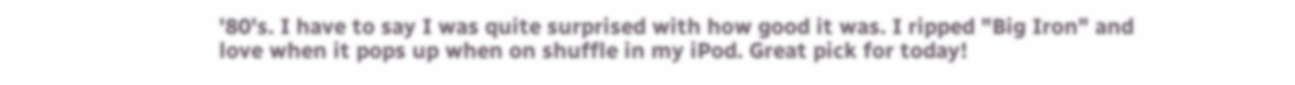'80's. I have to say I was quite surprised with how good it was. I ripped "Big Iron" and love when it pops up when on shuffle in my iPod. Great pick for today!